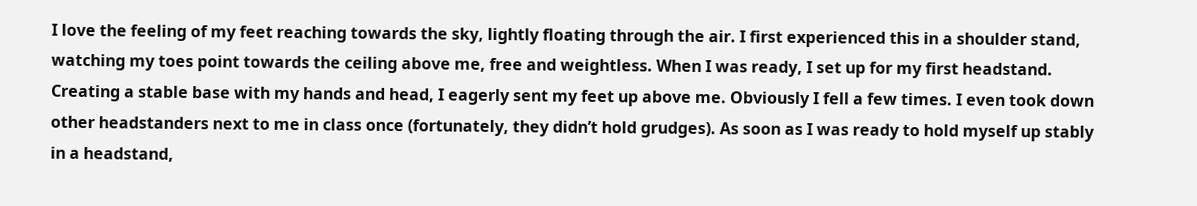I love the feeling of my feet reaching towards the sky, lightly floating through the air. I first experienced this in a shoulder stand, watching my toes point towards the ceiling above me, free and weightless. When I was ready, I set up for my first headstand. Creating a stable base with my hands and head, I eagerly sent my feet up above me. Obviously I fell a few times. I even took down other headstanders next to me in class once (fortunately, they didn’t hold grudges). As soon as I was ready to hold myself up stably in a headstand,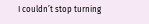I couldn’t stop turning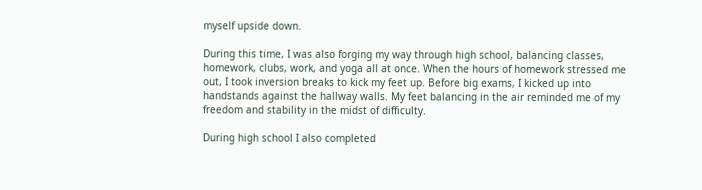myself upside down.

During this time, I was also forging my way through high school, balancing classes, homework, clubs, work, and yoga all at once. When the hours of homework stressed me out, I took inversion breaks to kick my feet up. Before big exams, I kicked up into handstands against the hallway walls. My feet balancing in the air reminded me of my freedom and stability in the midst of difficulty.

During high school I also completed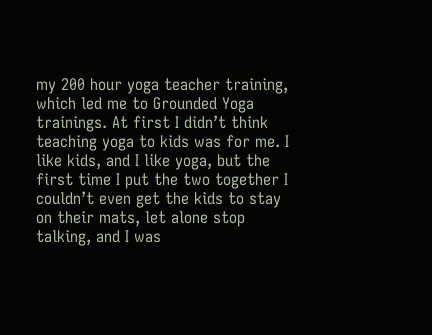my 200 hour yoga teacher training, which led me to Grounded Yoga trainings. At first I didn’t think teaching yoga to kids was for me. I like kids, and I like yoga, but the first time I put the two together I couldn’t even get the kids to stay on their mats, let alone stop talking, and I was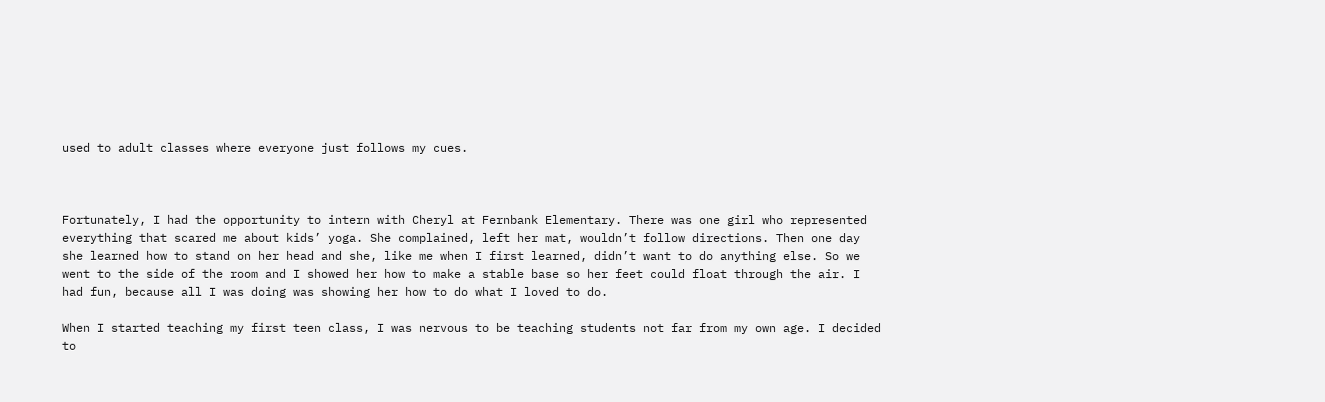used to adult classes where everyone just follows my cues.



Fortunately, I had the opportunity to intern with Cheryl at Fernbank Elementary. There was one girl who represented everything that scared me about kids’ yoga. She complained, left her mat, wouldn’t follow directions. Then one day she learned how to stand on her head and she, like me when I first learned, didn’t want to do anything else. So we went to the side of the room and I showed her how to make a stable base so her feet could float through the air. I had fun, because all I was doing was showing her how to do what I loved to do.

When I started teaching my first teen class, I was nervous to be teaching students not far from my own age. I decided to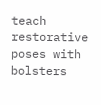teach restorative poses with bolsters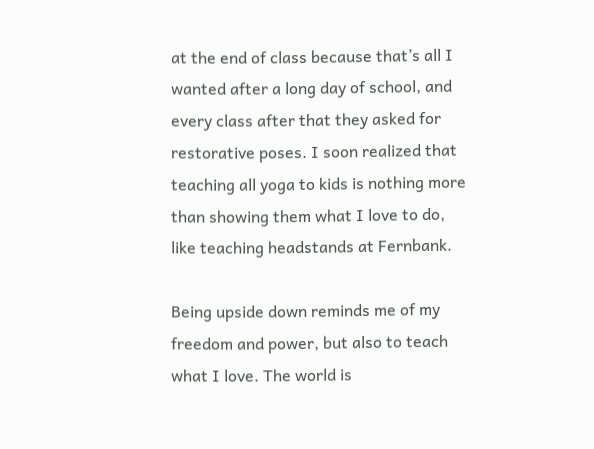at the end of class because that’s all I wanted after a long day of school, and every class after that they asked for restorative poses. I soon realized that teaching all yoga to kids is nothing more than showing them what I love to do, like teaching headstands at Fernbank.

Being upside down reminds me of my freedom and power, but also to teach what I love. The world is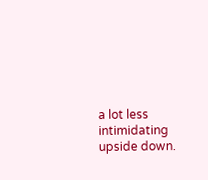a lot less intimidating upside down.